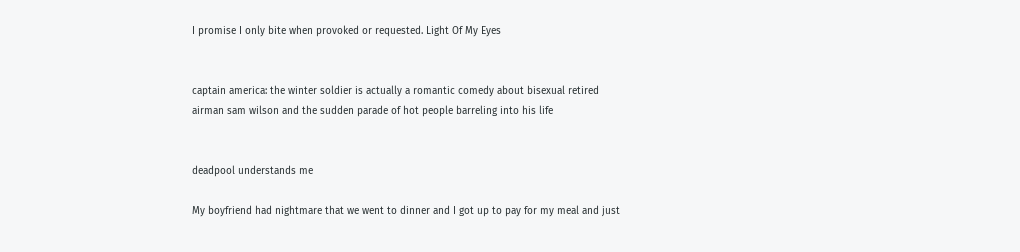I promise I only bite when provoked or requested. Light Of My Eyes


captain america: the winter soldier is actually a romantic comedy about bisexual retired airman sam wilson and the sudden parade of hot people barreling into his life


deadpool understands me

My boyfriend had nightmare that we went to dinner and I got up to pay for my meal and just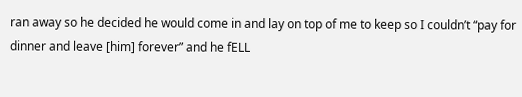ran away so he decided he would come in and lay on top of me to keep so I couldn’t “pay for dinner and leave [him] forever” and he fELL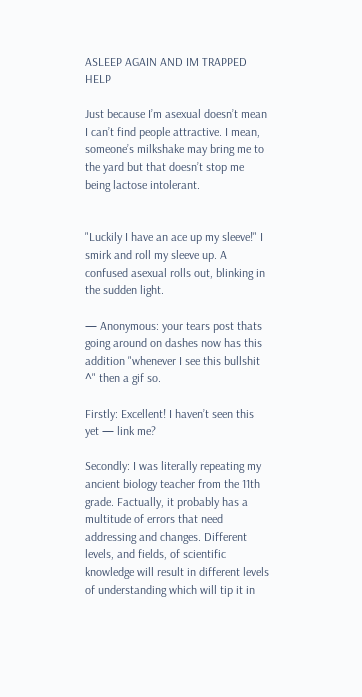ASLEEP AGAIN AND IM TRAPPED HELP

Just because I’m asexual doesn’t mean I can’t find people attractive. I mean, someone’s milkshake may bring me to the yard but that doesn’t stop me being lactose intolerant.


"Luckily I have an ace up my sleeve!" I smirk and roll my sleeve up. A confused asexual rolls out, blinking in the sudden light.

— Anonymous: your tears post thats going around on dashes now has this addition "whenever I see this bullshit ^" then a gif so.

Firstly: Excellent! I haven’t seen this yet — link me?

Secondly: I was literally repeating my ancient biology teacher from the 11th grade. Factually, it probably has a multitude of errors that need addressing and changes. Different levels, and fields, of scientific knowledge will result in different levels of understanding which will tip it in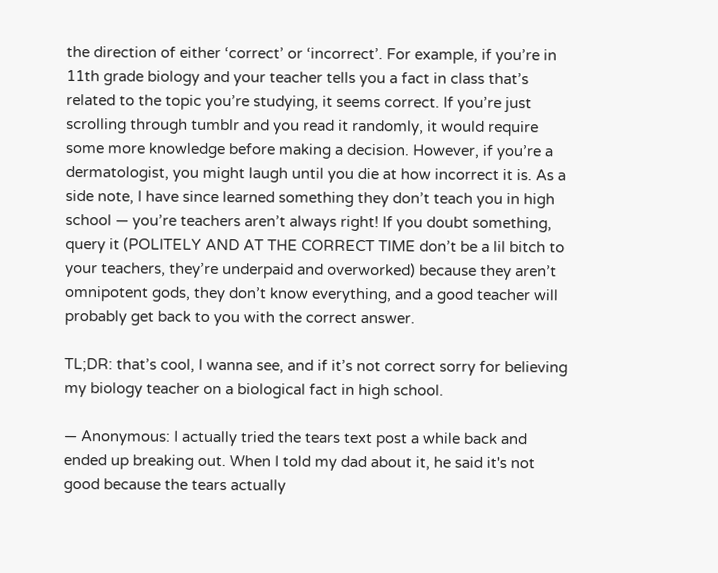the direction of either ‘correct’ or ‘incorrect’. For example, if you’re in 11th grade biology and your teacher tells you a fact in class that’s related to the topic you’re studying, it seems correct. If you’re just scrolling through tumblr and you read it randomly, it would require some more knowledge before making a decision. However, if you’re a dermatologist, you might laugh until you die at how incorrect it is. As a side note, I have since learned something they don’t teach you in high school — you’re teachers aren’t always right! If you doubt something, query it (POLITELY AND AT THE CORRECT TIME don’t be a lil bitch to your teachers, they’re underpaid and overworked) because they aren’t omnipotent gods, they don’t know everything, and a good teacher will probably get back to you with the correct answer.

TL;DR: that’s cool, I wanna see, and if it’s not correct sorry for believing my biology teacher on a biological fact in high school.

— Anonymous: I actually tried the tears text post a while back and ended up breaking out. When I told my dad about it, he said it's not good because the tears actually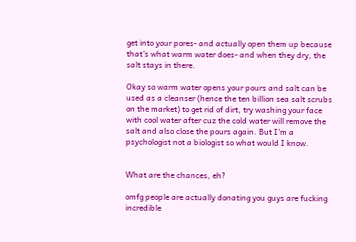get into your pores- and actually open them up because that's what warm water does- and when they dry, the salt stays in there.

Okay so warm water opens your pours and salt can be used as a cleanser (hence the ten billion sea salt scrubs on the market) to get rid of dirt, try washing your face with cool water after cuz the cold water will remove the salt and also close the pours again. But I’m a psychologist not a biologist so what would I know.


What are the chances, eh?

omfg people are actually donating you guys are fucking incredible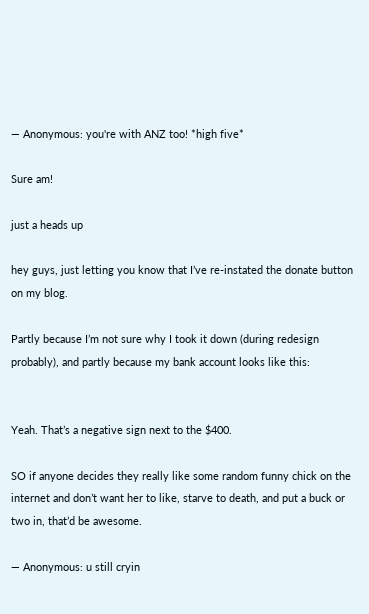— Anonymous: you're with ANZ too! *high five*

Sure am!

just a heads up

hey guys, just letting you know that I’ve re-instated the donate button on my blog.

Partly because I’m not sure why I took it down (during redesign probably), and partly because my bank account looks like this:


Yeah. That’s a negative sign next to the $400.

SO if anyone decides they really like some random funny chick on the internet and don’t want her to like, starve to death, and put a buck or two in, that’d be awesome.

— Anonymous: u still cryin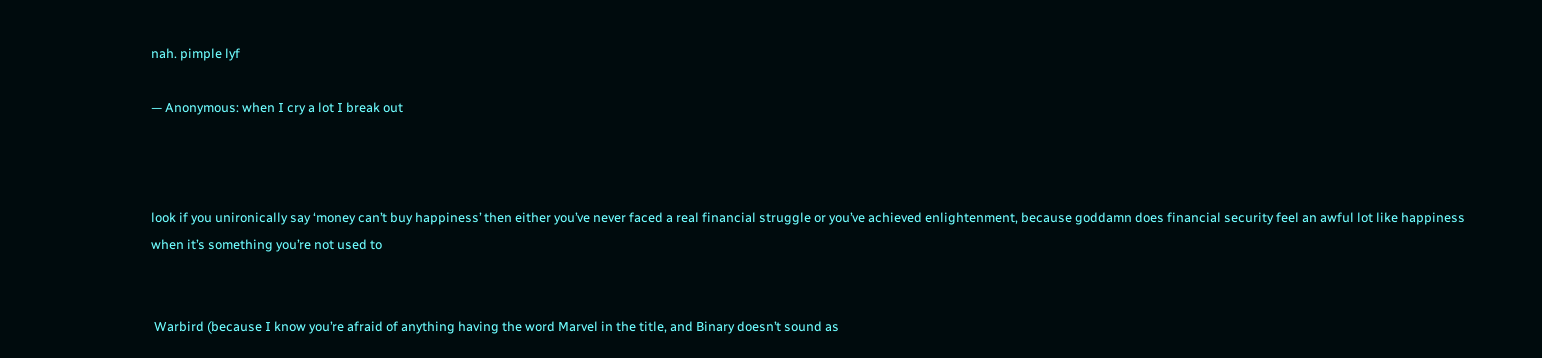nah. pimple lyf

— Anonymous: when I cry a lot I break out



look if you unironically say ‘money can’t buy happiness’ then either you’ve never faced a real financial struggle or you’ve achieved enlightenment, because goddamn does financial security feel an awful lot like happiness when it’s something you’re not used to


 Warbird (because I know you’re afraid of anything having the word Marvel in the title, and Binary doesn’t sound as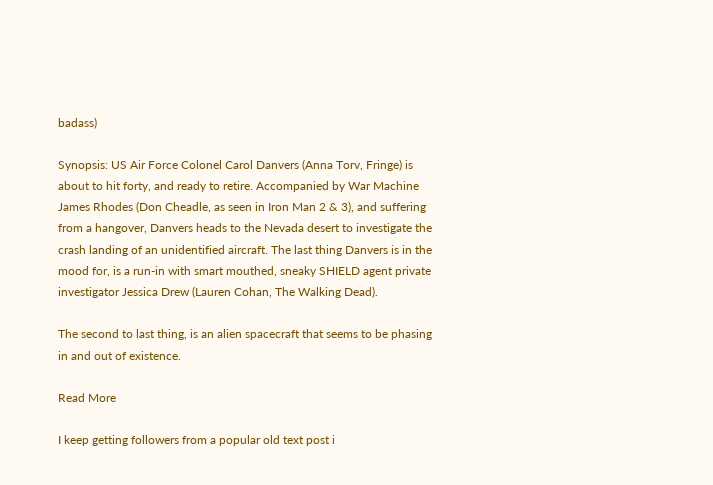badass)

Synopsis: US Air Force Colonel Carol Danvers (Anna Torv, Fringe) is about to hit forty, and ready to retire. Accompanied by War Machine James Rhodes (Don Cheadle, as seen in Iron Man 2 & 3), and suffering from a hangover, Danvers heads to the Nevada desert to investigate the crash landing of an unidentified aircraft. The last thing Danvers is in the mood for, is a run-in with smart mouthed, sneaky SHIELD agent private investigator Jessica Drew (Lauren Cohan, The Walking Dead).

The second to last thing, is an alien spacecraft that seems to be phasing in and out of existence.

Read More

I keep getting followers from a popular old text post i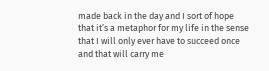made back in the day and I sort of hope that it’s a metaphor for my life in the sense that I will only ever have to succeed once and that will carry me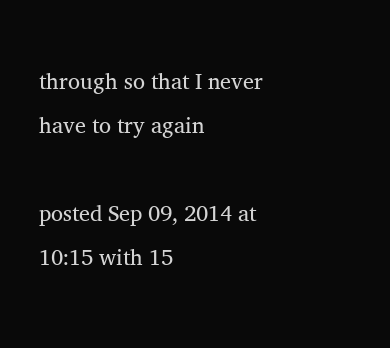through so that I never have to try again

posted Sep 09, 2014 at 10:15 with 15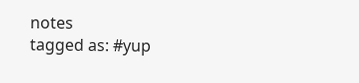notes
tagged as: #yup